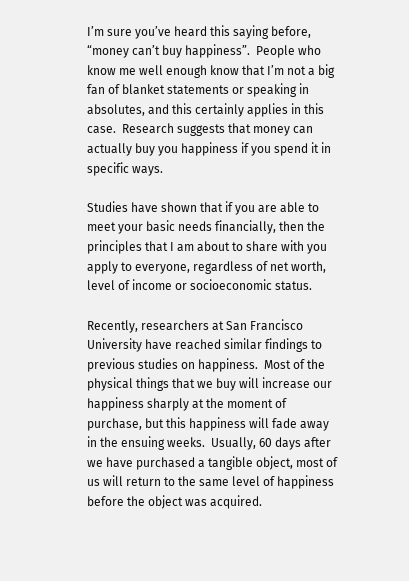I’m sure you’ve heard this saying before, “money can’t buy happiness”.  People who know me well enough know that I’m not a big fan of blanket statements or speaking in absolutes, and this certainly applies in this case.  Research suggests that money can actually buy you happiness if you spend it in specific ways.

Studies have shown that if you are able to meet your basic needs financially, then the principles that I am about to share with you apply to everyone, regardless of net worth, level of income or socioeconomic status.

Recently, researchers at San Francisco University have reached similar findings to previous studies on happiness.  Most of the physical things that we buy will increase our happiness sharply at the moment of purchase, but this happiness will fade away in the ensuing weeks.  Usually, 60 days after we have purchased a tangible object, most of us will return to the same level of happiness before the object was acquired.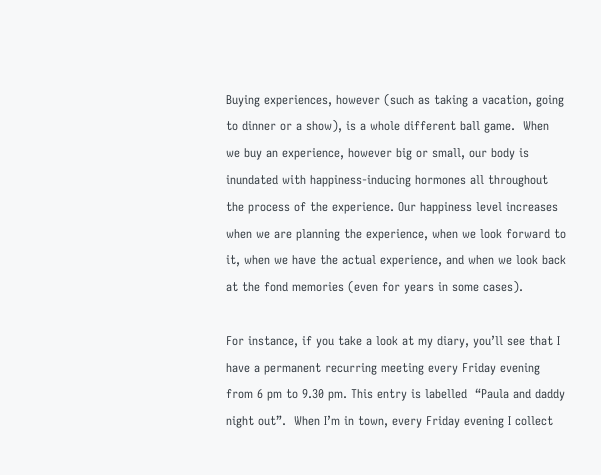Buying experiences, however (such as taking a vacation, going to dinner or a show), is a whole different ball game.  When we buy an experience, however big or small, our body is inundated with happiness-inducing hormones all throughout the process of the experience. Our happiness level increases when we are planning the experience, when we look forward to it, when we have the actual experience, and when we look back at the fond memories (even for years in some cases).

For instance, if you take a look at my diary, you’ll see that I have a permanent recurring meeting every Friday evening from 6 pm to 9.30 pm. This entry is labelled  “Paula and daddy night out”.  When I’m in town, every Friday evening I collect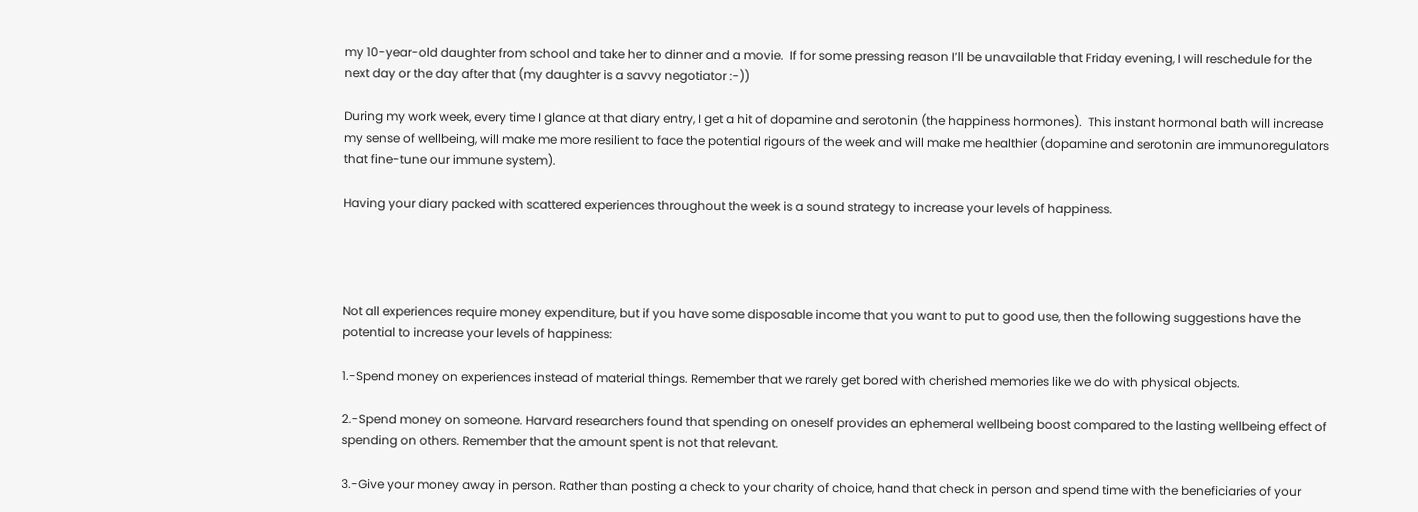my 10-year-old daughter from school and take her to dinner and a movie.  If for some pressing reason I’ll be unavailable that Friday evening, I will reschedule for the next day or the day after that (my daughter is a savvy negotiator :-))

During my work week, every time I glance at that diary entry, I get a hit of dopamine and serotonin (the happiness hormones).  This instant hormonal bath will increase my sense of wellbeing, will make me more resilient to face the potential rigours of the week and will make me healthier (dopamine and serotonin are immunoregulators that fine-tune our immune system).

Having your diary packed with scattered experiences throughout the week is a sound strategy to increase your levels of happiness.




Not all experiences require money expenditure, but if you have some disposable income that you want to put to good use, then the following suggestions have the potential to increase your levels of happiness:

1.-Spend money on experiences instead of material things. Remember that we rarely get bored with cherished memories like we do with physical objects.

2.-Spend money on someone. Harvard researchers found that spending on oneself provides an ephemeral wellbeing boost compared to the lasting wellbeing effect of spending on others. Remember that the amount spent is not that relevant.

3.-Give your money away in person. Rather than posting a check to your charity of choice, hand that check in person and spend time with the beneficiaries of your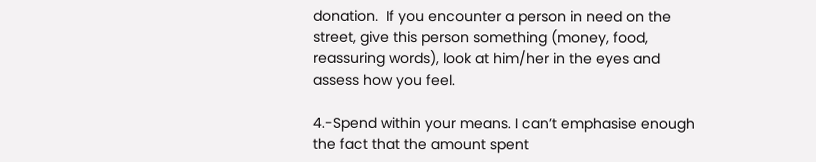donation.  If you encounter a person in need on the street, give this person something (money, food, reassuring words), look at him/her in the eyes and assess how you feel.

4.-Spend within your means. I can’t emphasise enough the fact that the amount spent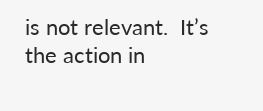is not relevant.  It’s the action in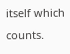itself which counts.